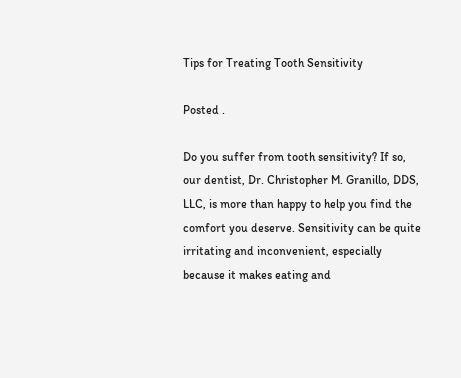Tips for Treating Tooth Sensitivity

Posted .

Do you suffer from tooth sensitivity? If so, our dentist, Dr. Christopher M. Granillo, DDS, LLC, is more than happy to help you find the comfort you deserve. Sensitivity can be quite irritating and inconvenient, especially because it makes eating and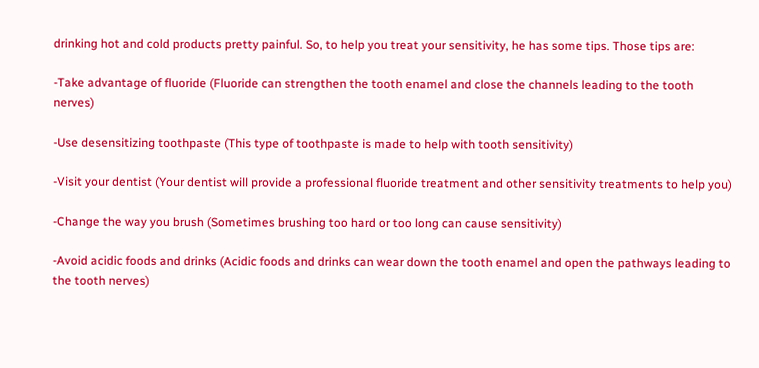drinking hot and cold products pretty painful. So, to help you treat your sensitivity, he has some tips. Those tips are:

-Take advantage of fluoride (Fluoride can strengthen the tooth enamel and close the channels leading to the tooth nerves)

-Use desensitizing toothpaste (This type of toothpaste is made to help with tooth sensitivity)

-Visit your dentist (Your dentist will provide a professional fluoride treatment and other sensitivity treatments to help you)

-Change the way you brush (Sometimes brushing too hard or too long can cause sensitivity)

-Avoid acidic foods and drinks (Acidic foods and drinks can wear down the tooth enamel and open the pathways leading to the tooth nerves)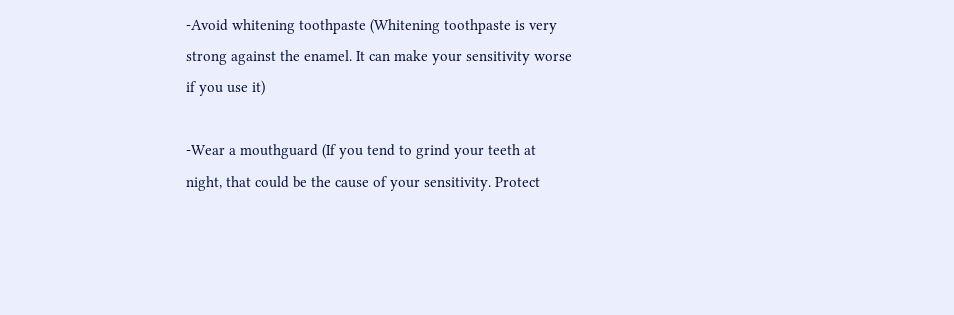-Avoid whitening toothpaste (Whitening toothpaste is very strong against the enamel. It can make your sensitivity worse if you use it)

-Wear a mouthguard (If you tend to grind your teeth at night, that could be the cause of your sensitivity. Protect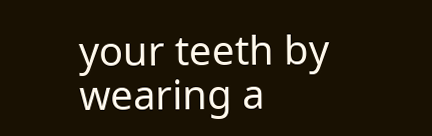your teeth by wearing a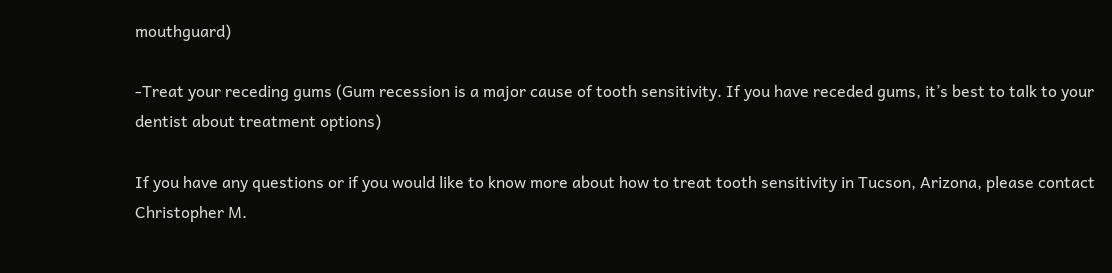mouthguard)

-Treat your receding gums (Gum recession is a major cause of tooth sensitivity. If you have receded gums, it’s best to talk to your dentist about treatment options)

If you have any questions or if you would like to know more about how to treat tooth sensitivity in Tucson, Arizona, please contact Christopher M.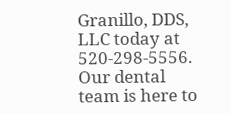Granillo, DDS, LLC today at 520-298-5556. Our dental team is here to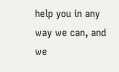help you in any way we can, and we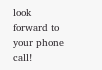look forward to your phone call!